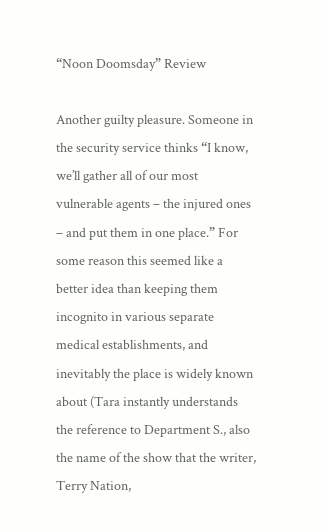“Noon Doomsday” Review

Another guilty pleasure. Someone in the security service thinks “I know, we’ll gather all of our most vulnerable agents – the injured ones – and put them in one place.” For some reason this seemed like a better idea than keeping them incognito in various separate medical establishments, and inevitably the place is widely known about (Tara instantly understands the reference to Department S., also the name of the show that the writer, Terry Nation,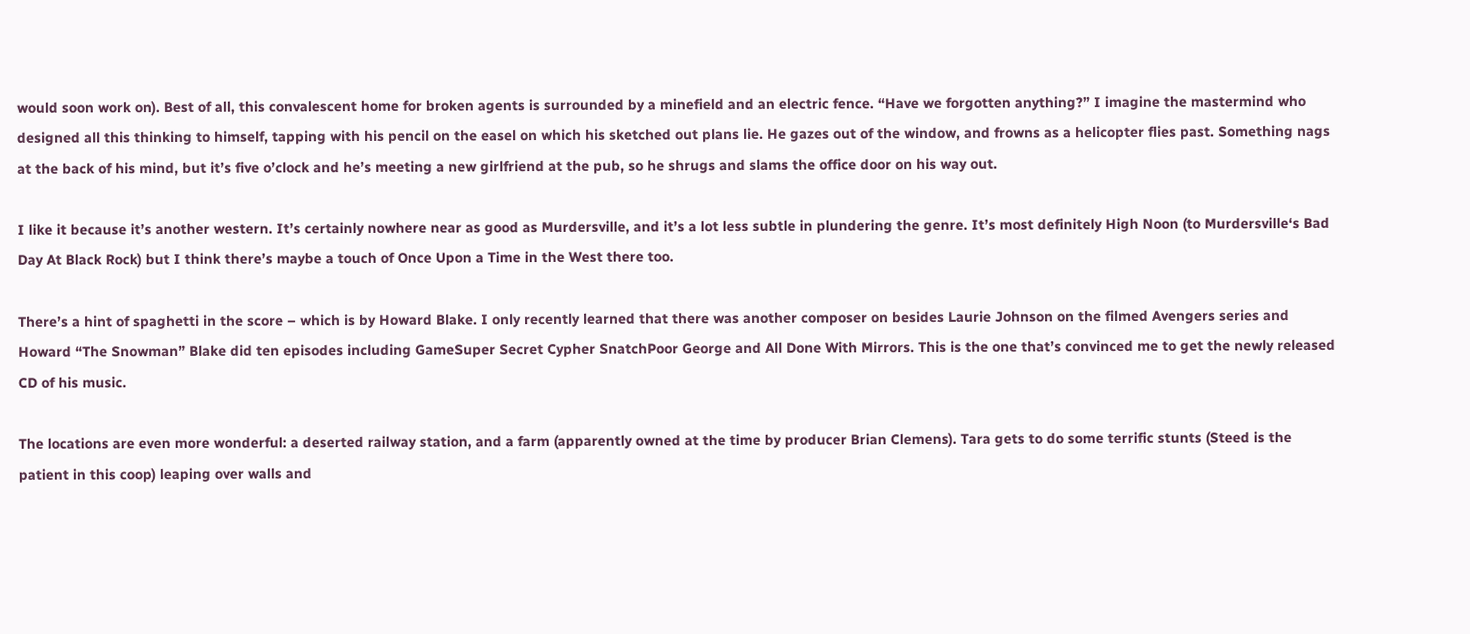would soon work on). Best of all, this convalescent home for broken agents is surrounded by a minefield and an electric fence. “Have we forgotten anything?” I imagine the mastermind who designed all this thinking to himself, tapping with his pencil on the easel on which his sketched out plans lie. He gazes out of the window, and frowns as a helicopter flies past. Something nags at the back of his mind, but it’s five o’clock and he’s meeting a new girlfriend at the pub, so he shrugs and slams the office door on his way out.

I like it because it’s another western. It’s certainly nowhere near as good as Murdersville, and it’s a lot less subtle in plundering the genre. It’s most definitely High Noon (to Murdersville‘s Bad Day At Black Rock) but I think there’s maybe a touch of Once Upon a Time in the West there too.

There’s a hint of spaghetti in the score – which is by Howard Blake. I only recently learned that there was another composer on besides Laurie Johnson on the filmed Avengers series and Howard “The Snowman” Blake did ten episodes including GameSuper Secret Cypher SnatchPoor George and All Done With Mirrors. This is the one that’s convinced me to get the newly released CD of his music.

The locations are even more wonderful: a deserted railway station, and a farm (apparently owned at the time by producer Brian Clemens). Tara gets to do some terrific stunts (Steed is the patient in this coop) leaping over walls and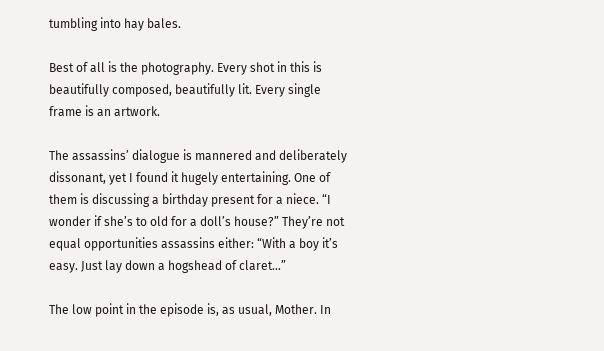tumbling into hay bales.

Best of all is the photography. Every shot in this is beautifully composed, beautifully lit. Every single frame is an artwork.

The assassins’ dialogue is mannered and deliberately dissonant, yet I found it hugely entertaining. One of them is discussing a birthday present for a niece. “I wonder if she’s to old for a doll’s house?” They’re not equal opportunities assassins either: “With a boy it’s easy. Just lay down a hogshead of claret…”

The low point in the episode is, as usual, Mother. In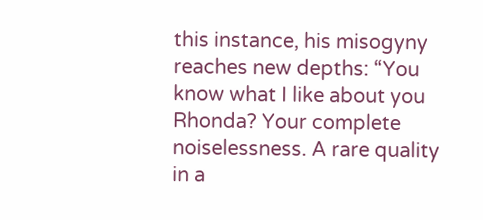this instance, his misogyny reaches new depths: “You know what I like about you Rhonda? Your complete noiselessness. A rare quality in a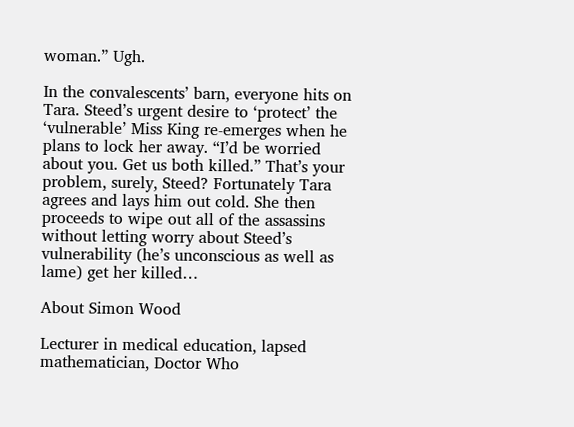woman.” Ugh.

In the convalescents’ barn, everyone hits on Tara. Steed’s urgent desire to ‘protect’ the ‘vulnerable’ Miss King re-emerges when he plans to lock her away. “I’d be worried about you. Get us both killed.” That’s your problem, surely, Steed? Fortunately Tara agrees and lays him out cold. She then proceeds to wipe out all of the assassins without letting worry about Steed’s vulnerability (he’s unconscious as well as lame) get her killed…

About Simon Wood

Lecturer in medical education, lapsed mathematician, Doctor Who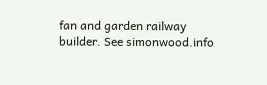fan and garden railway builder. See simonwood.info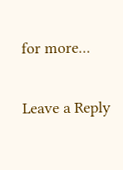for more...

Leave a Reply